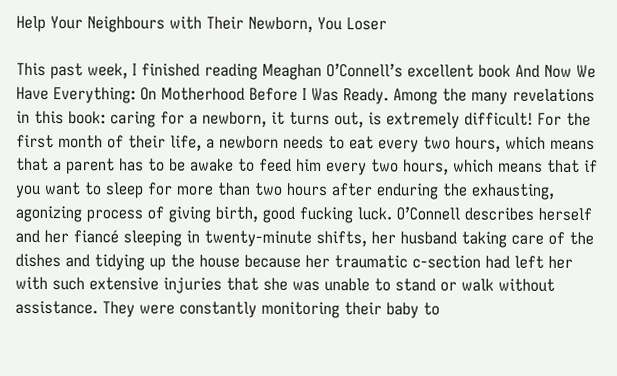Help Your Neighbours with Their Newborn, You Loser

This past week, I finished reading Meaghan O’Connell’s excellent book And Now We Have Everything: On Motherhood Before I Was Ready. Among the many revelations in this book: caring for a newborn, it turns out, is extremely difficult! For the first month of their life, a newborn needs to eat every two hours, which means that a parent has to be awake to feed him every two hours, which means that if you want to sleep for more than two hours after enduring the exhausting, agonizing process of giving birth, good fucking luck. O’Connell describes herself and her fiancé sleeping in twenty-minute shifts, her husband taking care of the dishes and tidying up the house because her traumatic c-section had left her with such extensive injuries that she was unable to stand or walk without assistance. They were constantly monitoring their baby to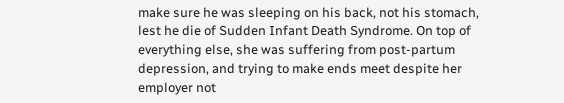make sure he was sleeping on his back, not his stomach, lest he die of Sudden Infant Death Syndrome. On top of everything else, she was suffering from post-partum depression, and trying to make ends meet despite her employer not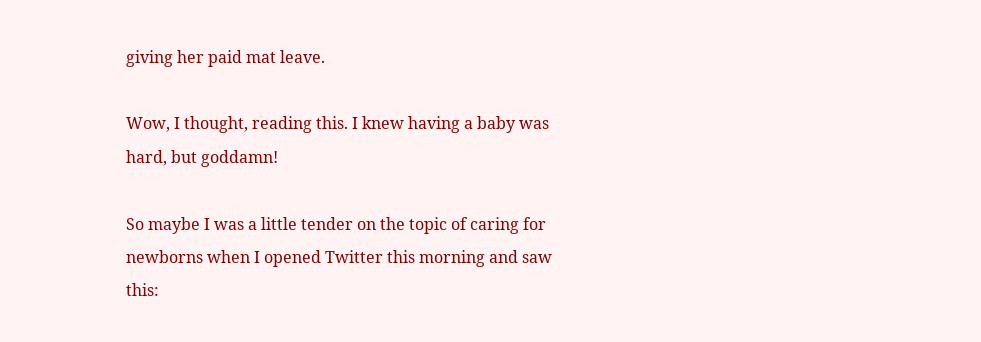giving her paid mat leave.

Wow, I thought, reading this. I knew having a baby was hard, but goddamn!

So maybe I was a little tender on the topic of caring for newborns when I opened Twitter this morning and saw this: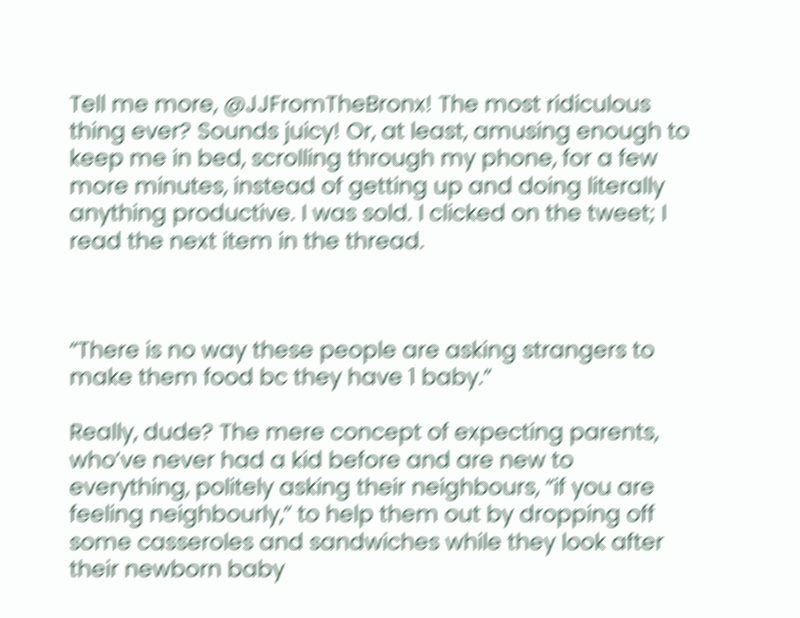Tell me more, @JJFromTheBronx! The most ridiculous thing ever? Sounds juicy! Or, at least, amusing enough to keep me in bed, scrolling through my phone, for a few more minutes, instead of getting up and doing literally anything productive. I was sold. I clicked on the tweet; I read the next item in the thread.



“There is no way these people are asking strangers to make them food bc they have 1 baby.”

Really, dude? The mere concept of expecting parents, who’ve never had a kid before and are new to everything, politely asking their neighbours, “if you are feeling neighbourly,” to help them out by dropping off some casseroles and sandwiches while they look after their newborn baby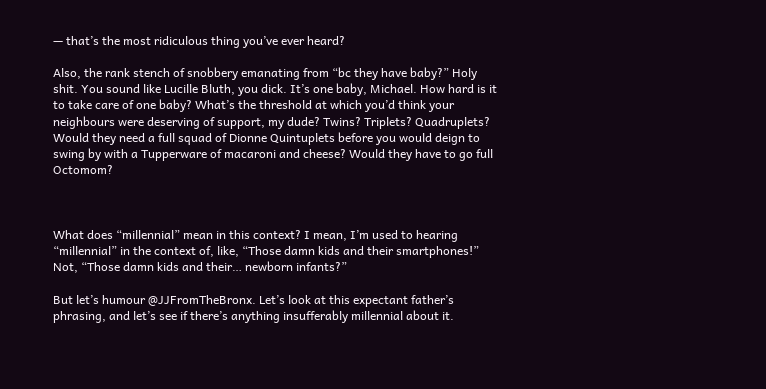— that’s the most ridiculous thing you’ve ever heard?

Also, the rank stench of snobbery emanating from “bc they have baby?” Holy shit. You sound like Lucille Bluth, you dick. It’s one baby, Michael. How hard is it to take care of one baby? What’s the threshold at which you’d think your neighbours were deserving of support, my dude? Twins? Triplets? Quadruplets? Would they need a full squad of Dionne Quintuplets before you would deign to swing by with a Tupperware of macaroni and cheese? Would they have to go full Octomom?



What does “millennial” mean in this context? I mean, I’m used to hearing “millennial” in the context of, like, “Those damn kids and their smartphones!” Not, “Those damn kids and their… newborn infants?”

But let’s humour @JJFromTheBronx. Let’s look at this expectant father’s phrasing, and let’s see if there’s anything insufferably millennial about it.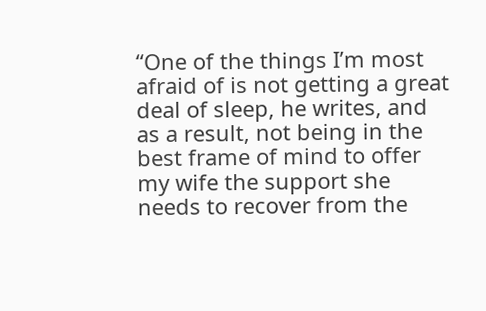“One of the things I’m most afraid of is not getting a great deal of sleep, he writes, and as a result, not being in the best frame of mind to offer my wife the support she needs to recover from the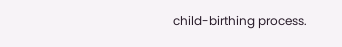child-birthing process.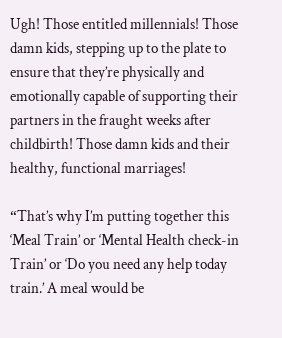Ugh! Those entitled millennials! Those damn kids, stepping up to the plate to ensure that they’re physically and emotionally capable of supporting their partners in the fraught weeks after childbirth! Those damn kids and their healthy, functional marriages!

“That’s why I’m putting together this ‘Meal Train’ or ‘Mental Health check-in Train’ or ‘Do you need any help today train.’ A meal would be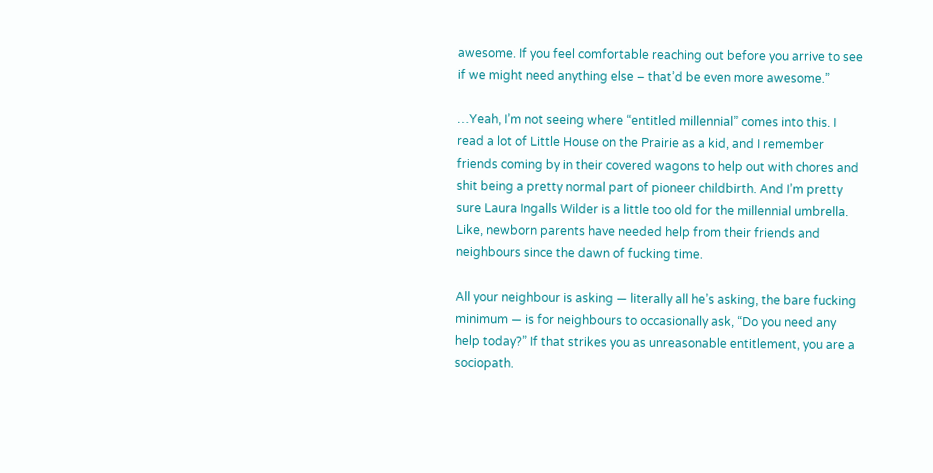awesome. If you feel comfortable reaching out before you arrive to see if we might need anything else – that’d be even more awesome.”

…Yeah, I’m not seeing where “entitled millennial” comes into this. I read a lot of Little House on the Prairie as a kid, and I remember friends coming by in their covered wagons to help out with chores and shit being a pretty normal part of pioneer childbirth. And I’m pretty sure Laura Ingalls Wilder is a little too old for the millennial umbrella. Like, newborn parents have needed help from their friends and neighbours since the dawn of fucking time.

All your neighbour is asking — literally all he’s asking, the bare fucking minimum — is for neighbours to occasionally ask, “Do you need any help today?” If that strikes you as unreasonable entitlement, you are a sociopath.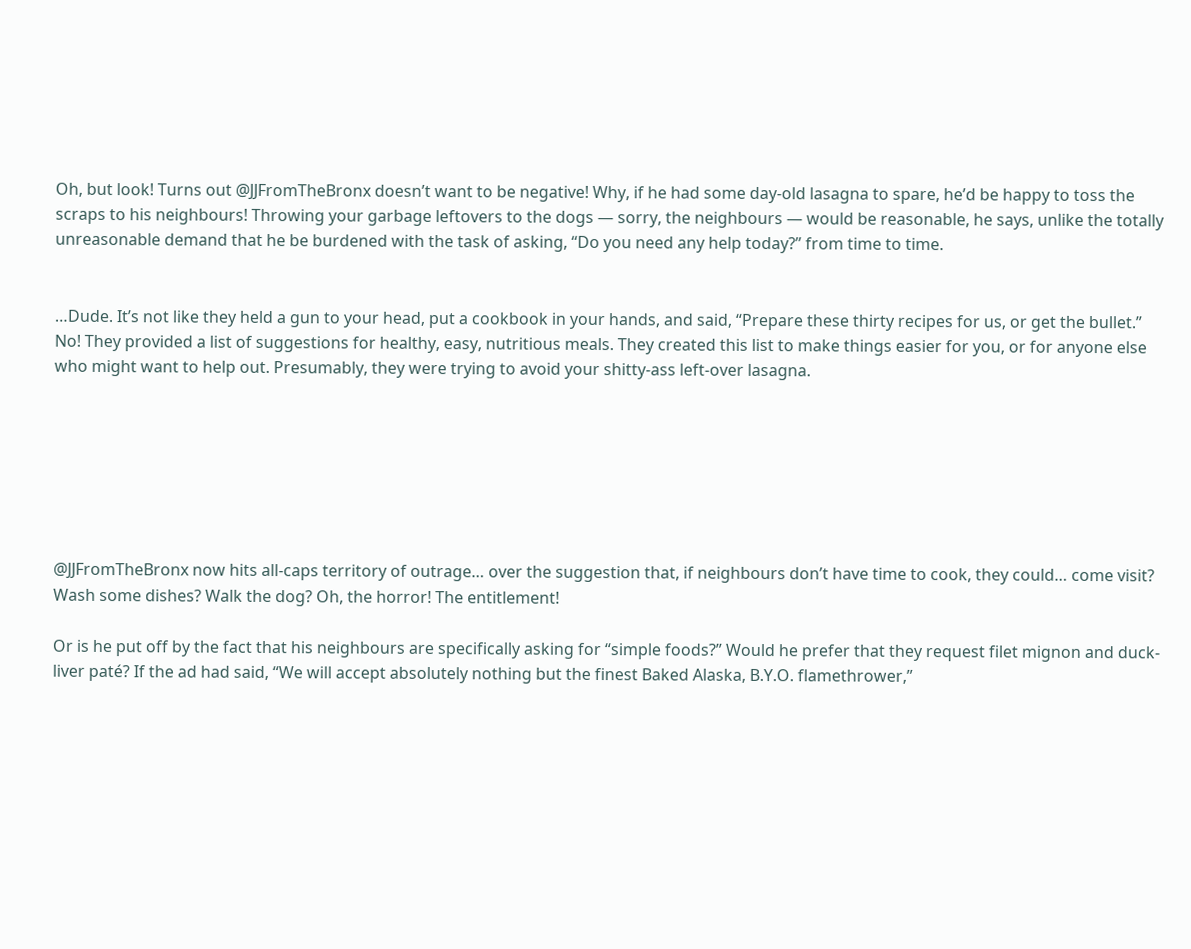Oh, but look! Turns out @JJFromTheBronx doesn’t want to be negative! Why, if he had some day-old lasagna to spare, he’d be happy to toss the scraps to his neighbours! Throwing your garbage leftovers to the dogs — sorry, the neighbours — would be reasonable, he says, unlike the totally unreasonable demand that he be burdened with the task of asking, “Do you need any help today?” from time to time.


…Dude. It’s not like they held a gun to your head, put a cookbook in your hands, and said, “Prepare these thirty recipes for us, or get the bullet.” No! They provided a list of suggestions for healthy, easy, nutritious meals. They created this list to make things easier for you, or for anyone else who might want to help out. Presumably, they were trying to avoid your shitty-ass left-over lasagna.







@JJFromTheBronx now hits all-caps territory of outrage… over the suggestion that, if neighbours don’t have time to cook, they could… come visit? Wash some dishes? Walk the dog? Oh, the horror! The entitlement!

Or is he put off by the fact that his neighbours are specifically asking for “simple foods?” Would he prefer that they request filet mignon and duck-liver paté? If the ad had said, “We will accept absolutely nothing but the finest Baked Alaska, B.Y.O. flamethrower,”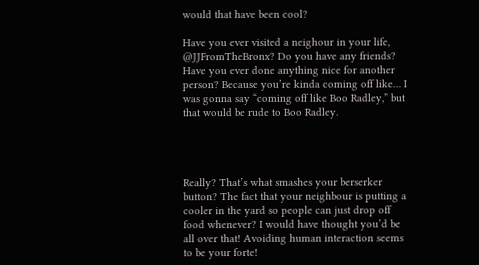would that have been cool?

Have you ever visited a neighour in your life, @JJFromTheBronx? Do you have any friends? Have you ever done anything nice for another person? Because you’re kinda coming off like… I was gonna say “coming off like Boo Radley,” but that would be rude to Boo Radley.




Really? That’s what smashes your berserker button? The fact that your neighbour is putting a cooler in the yard so people can just drop off food whenever? I would have thought you’d be all over that! Avoiding human interaction seems to be your forte!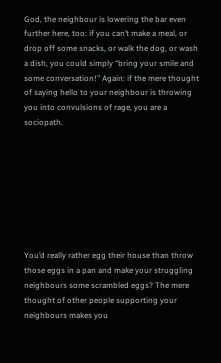God, the neighbour is lowering the bar even further here, too: if you can’t make a meal, or drop off some snacks, or walk the dog, or wash a dish, you could simply “bring your smile and some conversation!” Again: if the mere thought of saying hello to your neighbour is throwing you into convulsions of rage, you are a sociopath.








You’d really rather egg their house than throw those eggs in a pan and make your struggling neighbours some scrambled eggs? The mere thought of other people supporting your neighbours makes you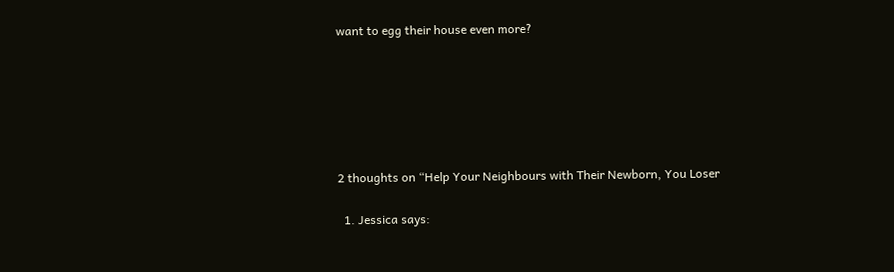want to egg their house even more?






2 thoughts on “Help Your Neighbours with Their Newborn, You Loser

  1. Jessica says: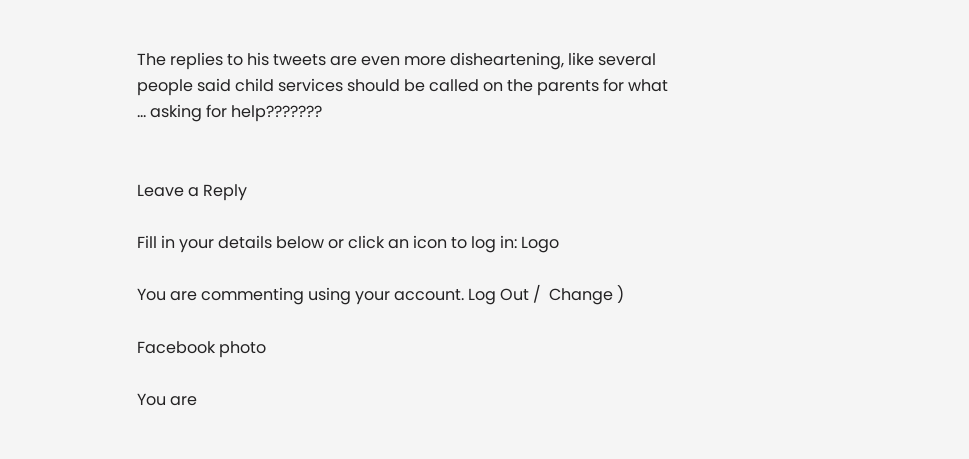The replies to his tweets are even more disheartening, like several people said child services should be called on the parents for what … asking for help???????


Leave a Reply

Fill in your details below or click an icon to log in: Logo

You are commenting using your account. Log Out /  Change )

Facebook photo

You are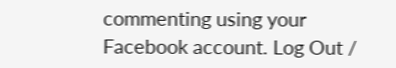commenting using your Facebook account. Log Out /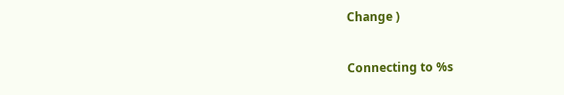Change )

Connecting to %s